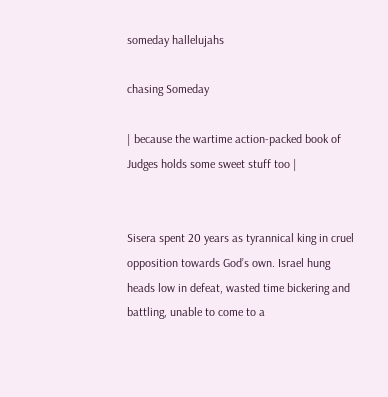someday hallelujahs

chasing Someday

| because the wartime action-packed book of Judges holds some sweet stuff too |


Sisera spent 20 years as tyrannical king in cruel opposition towards God’s own. Israel hung heads low in defeat, wasted time bickering and battling, unable to come to a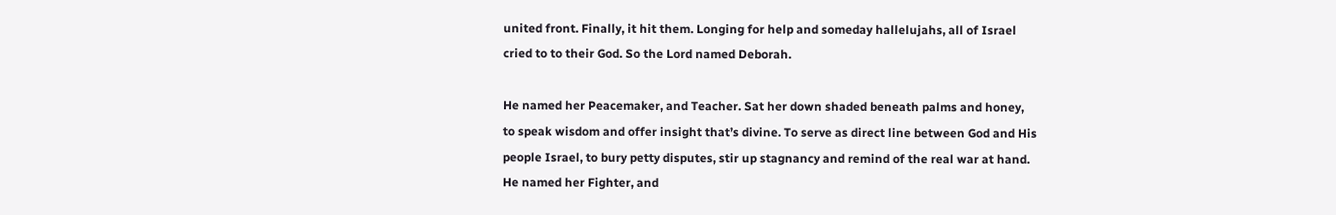united front. Finally, it hit them. Longing for help and someday hallelujahs, all of Israel cried to to their God. So the Lord named Deborah.

He named her Peacemaker, and Teacher. Sat her down shaded beneath palms and honey, to speak wisdom and offer insight that’s divine. To serve as direct line between God and His people Israel, to bury petty disputes, stir up stagnancy and remind of the real war at hand. He named her Fighter, and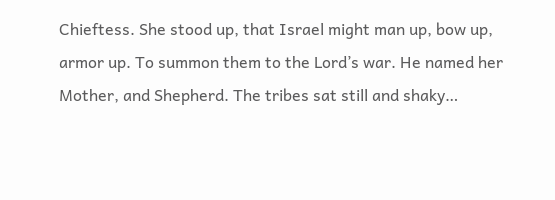Chieftess. She stood up, that Israel might man up, bow up, armor up. To summon them to the Lord’s war. He named her Mother, and Shepherd. The tribes sat still and shaky…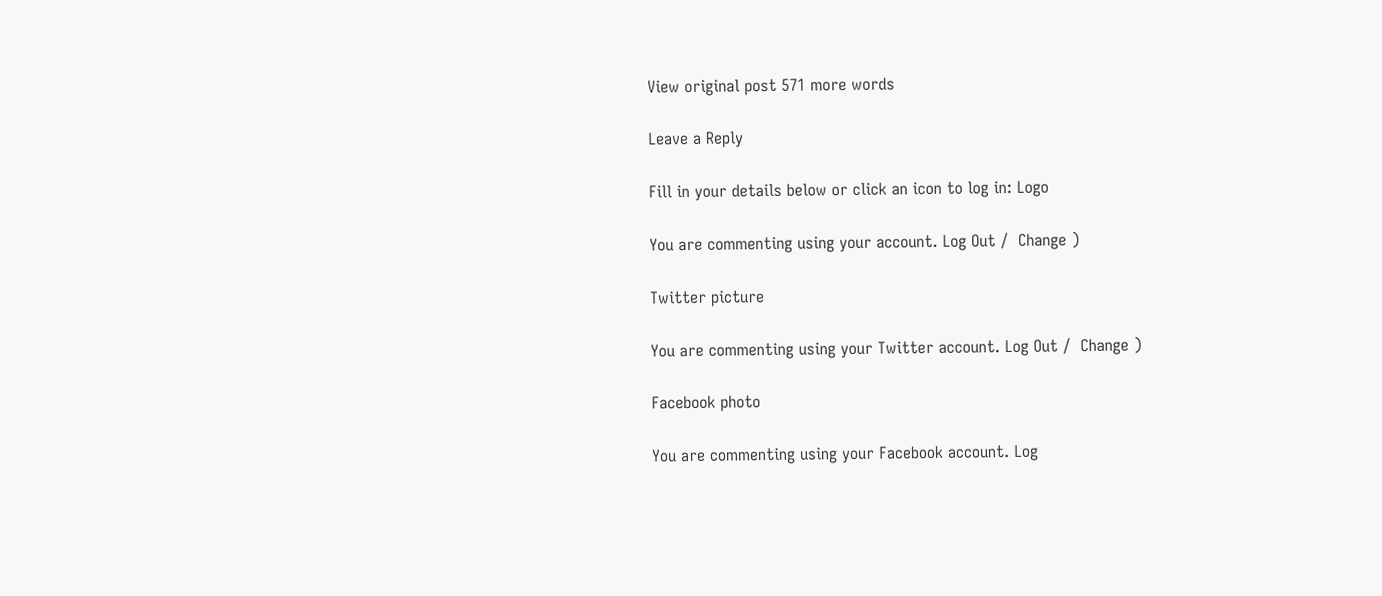View original post 571 more words

Leave a Reply

Fill in your details below or click an icon to log in: Logo

You are commenting using your account. Log Out /  Change )

Twitter picture

You are commenting using your Twitter account. Log Out /  Change )

Facebook photo

You are commenting using your Facebook account. Log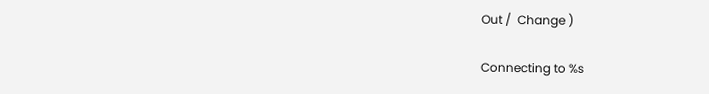Out /  Change )

Connecting to %s